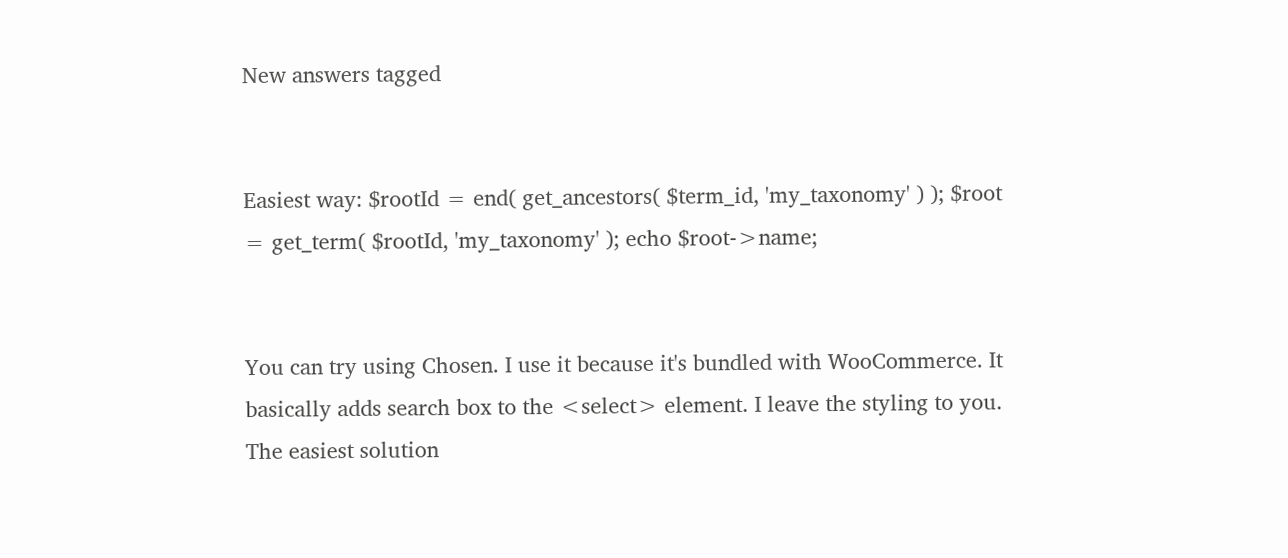New answers tagged


Easiest way: $rootId = end( get_ancestors( $term_id, 'my_taxonomy' ) ); $root = get_term( $rootId, 'my_taxonomy' ); echo $root->name;


You can try using Chosen. I use it because it's bundled with WooCommerce. It basically adds search box to the <select> element. I leave the styling to you. The easiest solution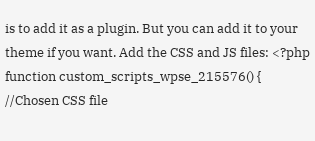is to add it as a plugin. But you can add it to your theme if you want. Add the CSS and JS files: <?php function custom_scripts_wpse_215576() { //Chosen CSS file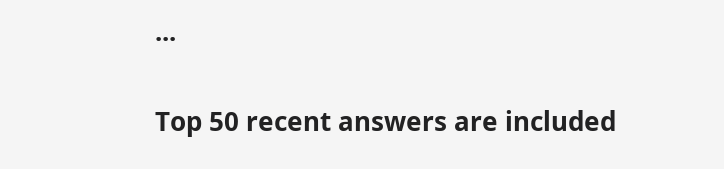...

Top 50 recent answers are included